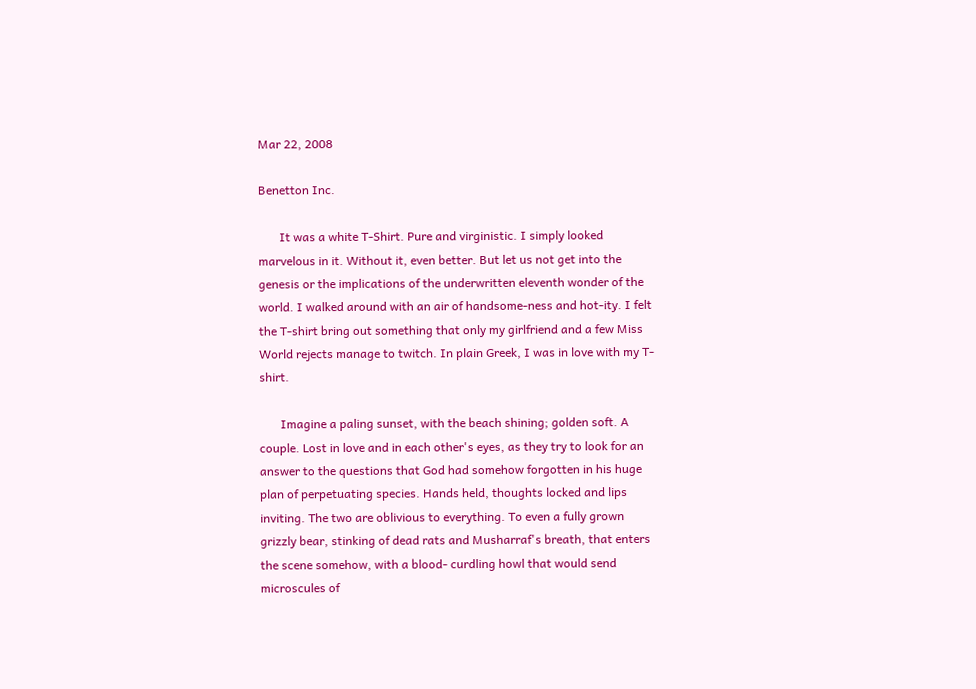Mar 22, 2008

Benetton Inc.

       It was a white T-Shirt. Pure and virginistic. I simply looked marvelous in it. Without it, even better. But let us not get into the genesis or the implications of the underwritten eleventh wonder of the world. I walked around with an air of handsome-ness and hot-ity. I felt the T-shirt bring out something that only my girlfriend and a few Miss World rejects manage to twitch. In plain Greek, I was in love with my T-shirt.

       Imagine a paling sunset, with the beach shining; golden soft. A couple. Lost in love and in each other's eyes, as they try to look for an answer to the questions that God had somehow forgotten in his huge plan of perpetuating species. Hands held, thoughts locked and lips inviting. The two are oblivious to everything. To even a fully grown grizzly bear, stinking of dead rats and Musharraf's breath, that enters the scene somehow, with a blood- curdling howl that would send microscules of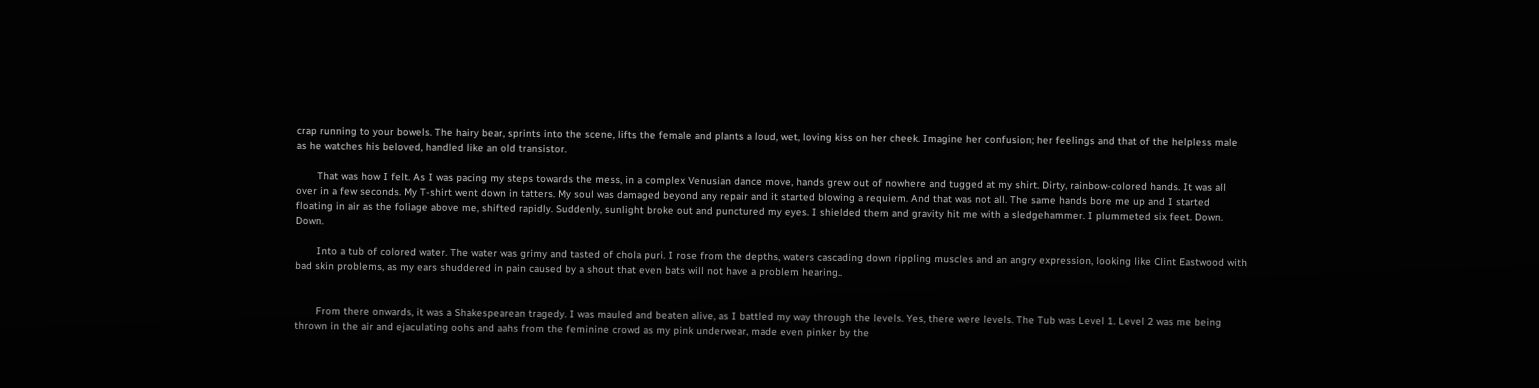crap running to your bowels. The hairy bear, sprints into the scene, lifts the female and plants a loud, wet, loving kiss on her cheek. Imagine her confusion; her feelings and that of the helpless male as he watches his beloved, handled like an old transistor.

       That was how I felt. As I was pacing my steps towards the mess, in a complex Venusian dance move, hands grew out of nowhere and tugged at my shirt. Dirty, rainbow-colored hands. It was all over in a few seconds. My T-shirt went down in tatters. My soul was damaged beyond any repair and it started blowing a requiem. And that was not all. The same hands bore me up and I started floating in air as the foliage above me, shifted rapidly. Suddenly, sunlight broke out and punctured my eyes. I shielded them and gravity hit me with a sledgehammer. I plummeted six feet. Down. Down.

       Into a tub of colored water. The water was grimy and tasted of chola puri. I rose from the depths, waters cascading down rippling muscles and an angry expression, looking like Clint Eastwood with bad skin problems, as my ears shuddered in pain caused by a shout that even bats will not have a problem hearing..


       From there onwards, it was a Shakespearean tragedy. I was mauled and beaten alive, as I battled my way through the levels. Yes, there were levels. The Tub was Level 1. Level 2 was me being thrown in the air and ejaculating oohs and aahs from the feminine crowd as my pink underwear, made even pinker by the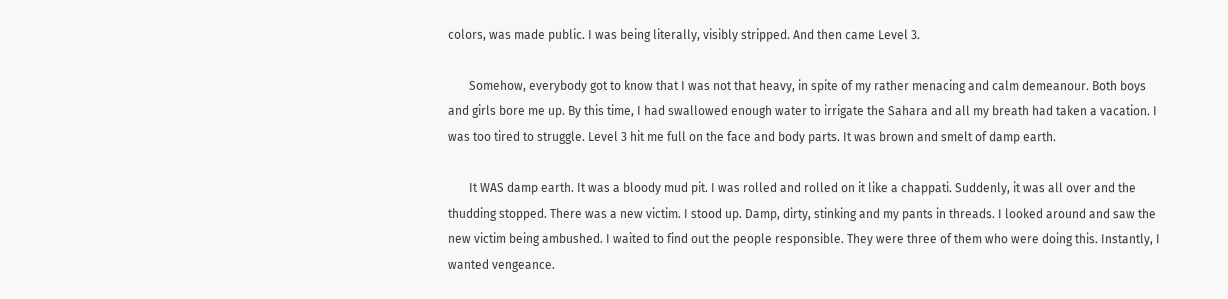colors, was made public. I was being literally, visibly stripped. And then came Level 3.

       Somehow, everybody got to know that I was not that heavy, in spite of my rather menacing and calm demeanour. Both boys and girls bore me up. By this time, I had swallowed enough water to irrigate the Sahara and all my breath had taken a vacation. I was too tired to struggle. Level 3 hit me full on the face and body parts. It was brown and smelt of damp earth.

       It WAS damp earth. It was a bloody mud pit. I was rolled and rolled on it like a chappati. Suddenly, it was all over and the thudding stopped. There was a new victim. I stood up. Damp, dirty, stinking and my pants in threads. I looked around and saw the new victim being ambushed. I waited to find out the people responsible. They were three of them who were doing this. Instantly, I wanted vengeance.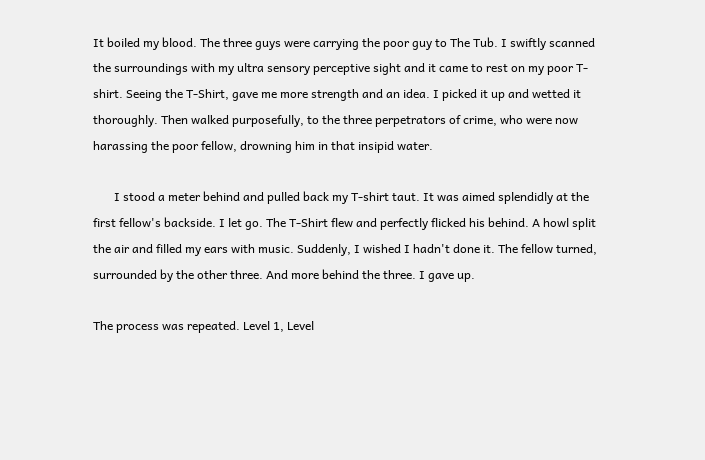It boiled my blood. The three guys were carrying the poor guy to The Tub. I swiftly scanned the surroundings with my ultra sensory perceptive sight and it came to rest on my poor T- shirt. Seeing the T-Shirt, gave me more strength and an idea. I picked it up and wetted it thoroughly. Then walked purposefully, to the three perpetrators of crime, who were now harassing the poor fellow, drowning him in that insipid water.

       I stood a meter behind and pulled back my T-shirt taut. It was aimed splendidly at the first fellow's backside. I let go. The T-Shirt flew and perfectly flicked his behind. A howl split the air and filled my ears with music. Suddenly, I wished I hadn't done it. The fellow turned, surrounded by the other three. And more behind the three. I gave up.

The process was repeated. Level 1, Level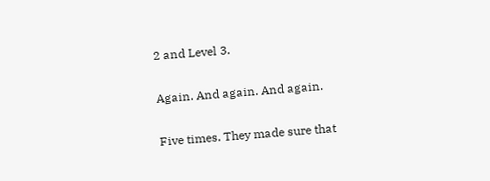2 and Level 3.

Again. And again. And again.

Five times. They made sure that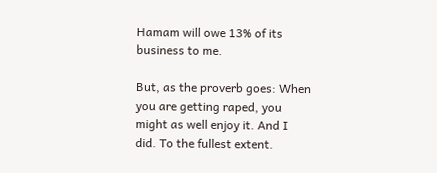Hamam will owe 13% of its business to me.

But, as the proverb goes: When you are getting raped, you might as well enjoy it. And I did. To the fullest extent.